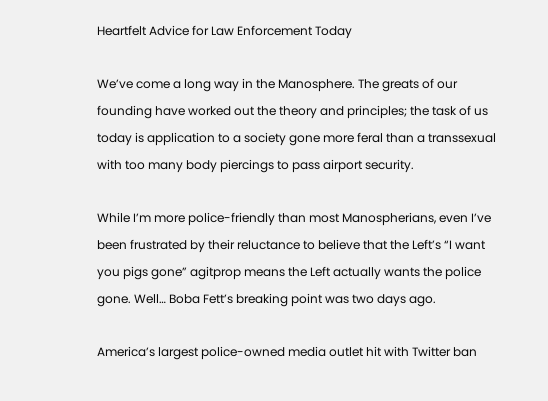Heartfelt Advice for Law Enforcement Today

We’ve come a long way in the Manosphere. The greats of our founding have worked out the theory and principles; the task of us today is application to a society gone more feral than a transsexual with too many body piercings to pass airport security.

While I’m more police-friendly than most Manospherians, even I’ve been frustrated by their reluctance to believe that the Left’s “I want you pigs gone” agitprop means the Left actually wants the police gone. Well… Boba Fett’s breaking point was two days ago.

America’s largest police-owned media outlet hit with Twitter ban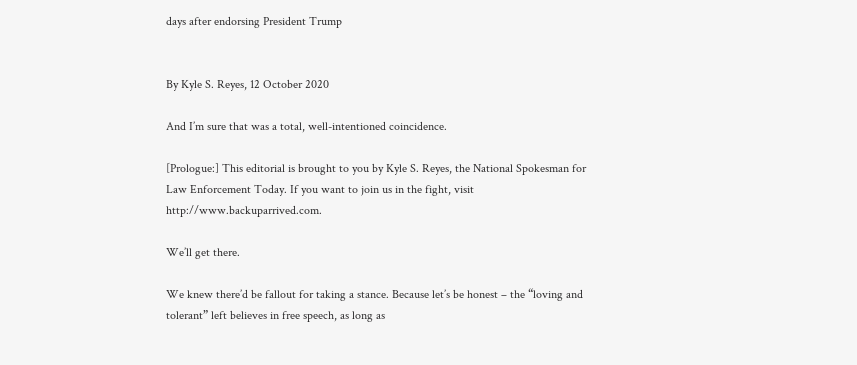days after endorsing President Trump


By Kyle S. Reyes, 12 October 2020

And I’m sure that was a total, well-intentioned coincidence.

[Prologue:] This editorial is brought to you by Kyle S. Reyes, the National Spokesman for Law Enforcement Today. If you want to join us in the fight, visit http://www.backuparrived.com.

We’ll get there.

We knew there’d be fallout for taking a stance. Because let’s be honest – the “loving and tolerant” left believes in free speech, as long as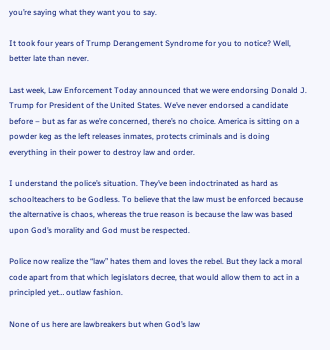you’re saying what they want you to say.

It took four years of Trump Derangement Syndrome for you to notice? Well, better late than never.

Last week, Law Enforcement Today announced that we were endorsing Donald J. Trump for President of the United States. We’ve never endorsed a candidate before – but as far as we’re concerned, there’s no choice. America is sitting on a powder keg as the left releases inmates, protects criminals and is doing everything in their power to destroy law and order.

I understand the police’s situation. They’ve been indoctrinated as hard as schoolteachers to be Godless. To believe that the law must be enforced because the alternative is chaos, whereas the true reason is because the law was based upon God’s morality and God must be respected.

Police now realize the “law” hates them and loves the rebel. But they lack a moral code apart from that which legislators decree, that would allow them to act in a principled yet… outlaw fashion.

None of us here are lawbreakers but when God’s law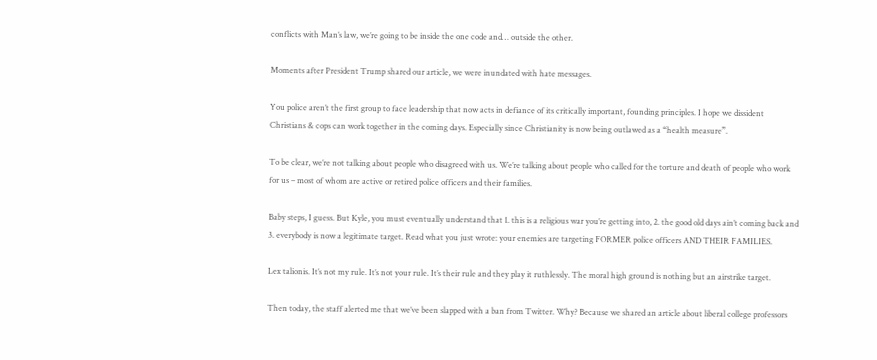conflicts with Man’s law, we’re going to be inside the one code and… outside the other.

Moments after President Trump shared our article, we were inundated with hate messages.

You police aren’t the first group to face leadership that now acts in defiance of its critically important, founding principles. I hope we dissident Christians & cops can work together in the coming days. Especially since Christianity is now being outlawed as a “health measure”.

To be clear, we’re not talking about people who disagreed with us. We’re talking about people who called for the torture and death of people who work for us – most of whom are active or retired police officers and their families.

Baby steps, I guess. But Kyle, you must eventually understand that 1. this is a religious war you’re getting into, 2. the good old days ain’t coming back and 3. everybody is now a legitimate target. Read what you just wrote: your enemies are targeting FORMER police officers AND THEIR FAMILIES.

Lex talionis. It’s not my rule. It’s not your rule. It’s their rule and they play it ruthlessly. The moral high ground is nothing but an airstrike target.

Then today, the staff alerted me that we’ve been slapped with a ban from Twitter. Why? Because we shared an article about liberal college professors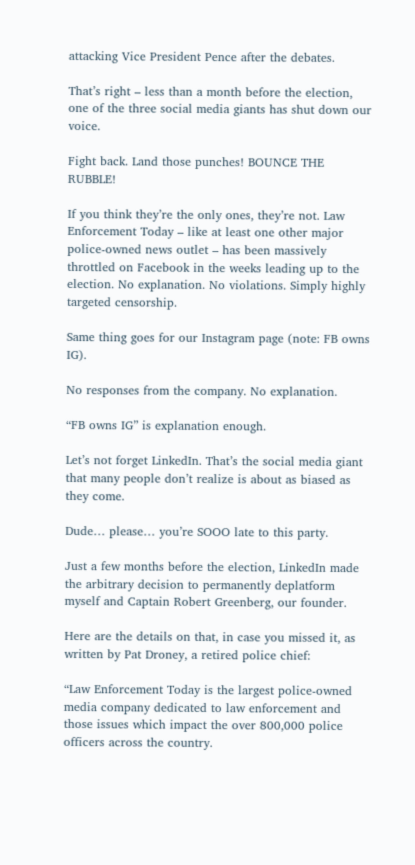attacking Vice President Pence after the debates.

That’s right – less than a month before the election, one of the three social media giants has shut down our voice.

Fight back. Land those punches! BOUNCE THE RUBBLE!

If you think they’re the only ones, they’re not. Law Enforcement Today – like at least one other major police-owned news outlet – has been massively throttled on Facebook in the weeks leading up to the election. No explanation. No violations. Simply highly targeted censorship.

Same thing goes for our Instagram page (note: FB owns IG).

No responses from the company. No explanation.

“FB owns IG” is explanation enough.

Let’s not forget LinkedIn. That’s the social media giant that many people don’t realize is about as biased as they come.

Dude… please… you’re SOOO late to this party.

Just a few months before the election, LinkedIn made the arbitrary decision to permanently deplatform myself and Captain Robert Greenberg, our founder.

Here are the details on that, in case you missed it, as written by Pat Droney, a retired police chief:

“Law Enforcement Today is the largest police-owned media company dedicated to law enforcement and those issues which impact the over 800,000 police officers across the country.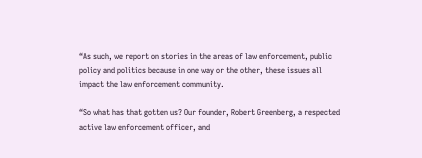“As such, we report on stories in the areas of law enforcement, public policy and politics because in one way or the other, these issues all impact the law enforcement community.

“So what has that gotten us? Our founder, Robert Greenberg, a respected active law enforcement officer, and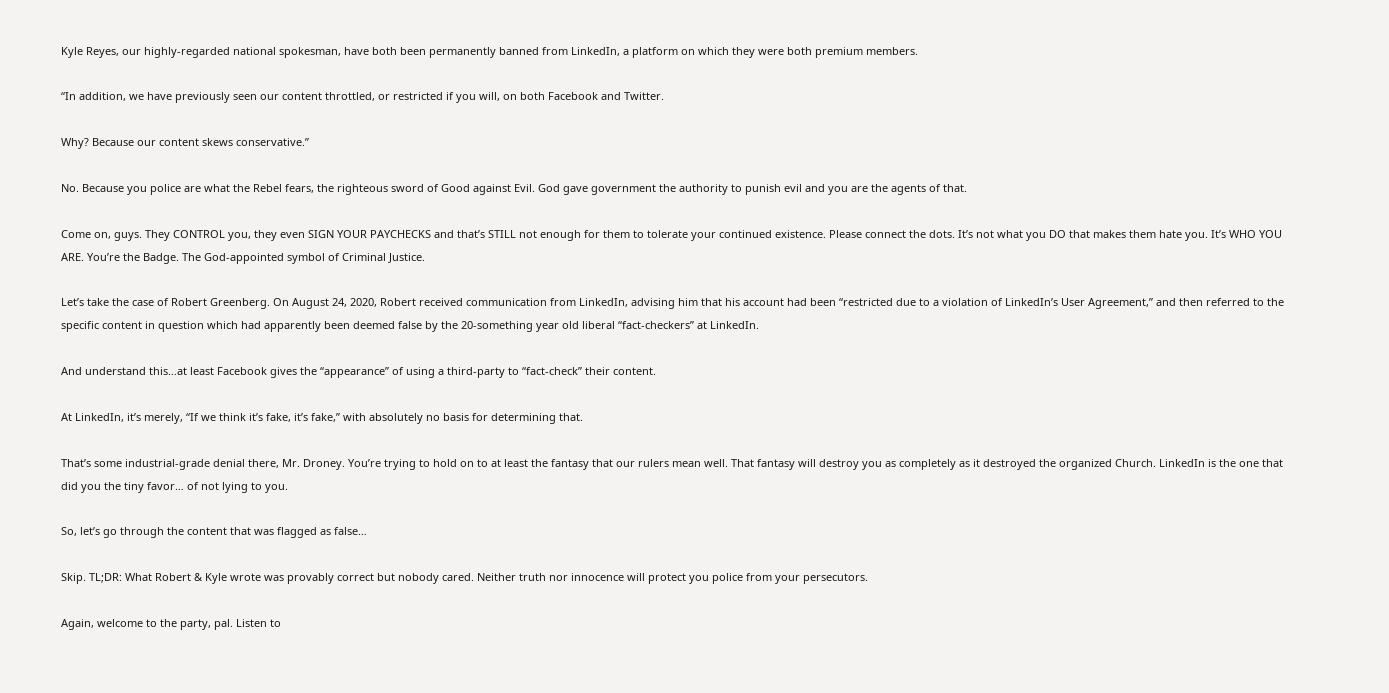Kyle Reyes, our highly-regarded national spokesman, have both been permanently banned from LinkedIn, a platform on which they were both premium members.

“In addition, we have previously seen our content throttled, or restricted if you will, on both Facebook and Twitter.

Why? Because our content skews conservative.”

No. Because you police are what the Rebel fears, the righteous sword of Good against Evil. God gave government the authority to punish evil and you are the agents of that.

Come on, guys. They CONTROL you, they even SIGN YOUR PAYCHECKS and that’s STILL not enough for them to tolerate your continued existence. Please connect the dots. It’s not what you DO that makes them hate you. It’s WHO YOU ARE. You’re the Badge. The God-appointed symbol of Criminal Justice.

Let’s take the case of Robert Greenberg. On August 24, 2020, Robert received communication from LinkedIn, advising him that his account had been “restricted due to a violation of LinkedIn’s User Agreement,” and then referred to the specific content in question which had apparently been deemed false by the 20-something year old liberal “fact-checkers” at LinkedIn.

And understand this…at least Facebook gives the “appearance” of using a third-party to “fact-check” their content.

At LinkedIn, it’s merely, “If we think it’s fake, it’s fake,” with absolutely no basis for determining that.

That’s some industrial-grade denial there, Mr. Droney. You’re trying to hold on to at least the fantasy that our rulers mean well. That fantasy will destroy you as completely as it destroyed the organized Church. LinkedIn is the one that did you the tiny favor… of not lying to you.

So, let’s go through the content that was flagged as false…

Skip. TL;DR: What Robert & Kyle wrote was provably correct but nobody cared. Neither truth nor innocence will protect you police from your persecutors.

Again, welcome to the party, pal. Listen to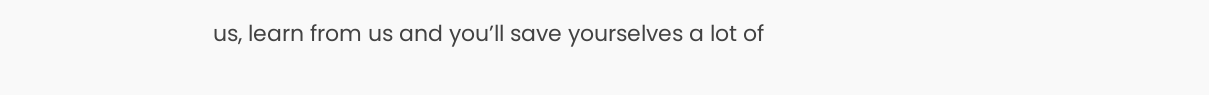us, learn from us and you’ll save yourselves a lot of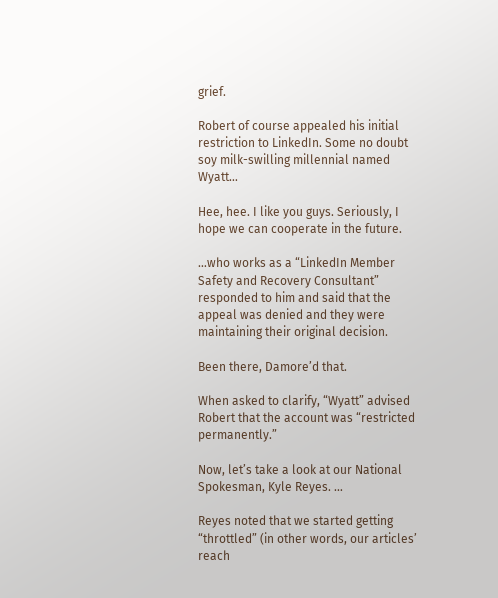grief.

Robert of course appealed his initial restriction to LinkedIn. Some no doubt soy milk-swilling millennial named Wyatt…

Hee, hee. I like you guys. Seriously, I hope we can cooperate in the future.

…who works as a “LinkedIn Member Safety and Recovery Consultant” responded to him and said that the appeal was denied and they were maintaining their original decision.

Been there, Damore’d that.

When asked to clarify, “Wyatt” advised Robert that the account was “restricted permanently.”

Now, let’s take a look at our National Spokesman, Kyle Reyes. …

Reyes noted that we started getting “throttled” (in other words, our articles’ reach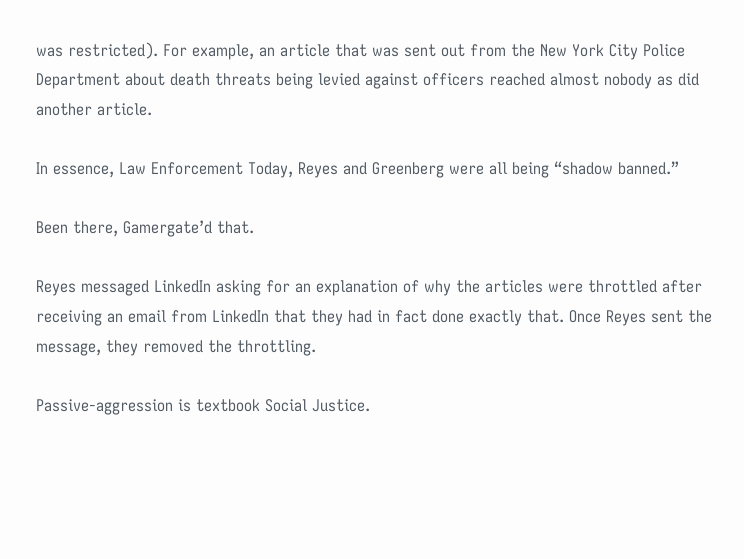was restricted). For example, an article that was sent out from the New York City Police Department about death threats being levied against officers reached almost nobody as did another article.

In essence, Law Enforcement Today, Reyes and Greenberg were all being “shadow banned.”

Been there, Gamergate’d that.

Reyes messaged LinkedIn asking for an explanation of why the articles were throttled after receiving an email from LinkedIn that they had in fact done exactly that. Once Reyes sent the message, they removed the throttling.

Passive-aggression is textbook Social Justice.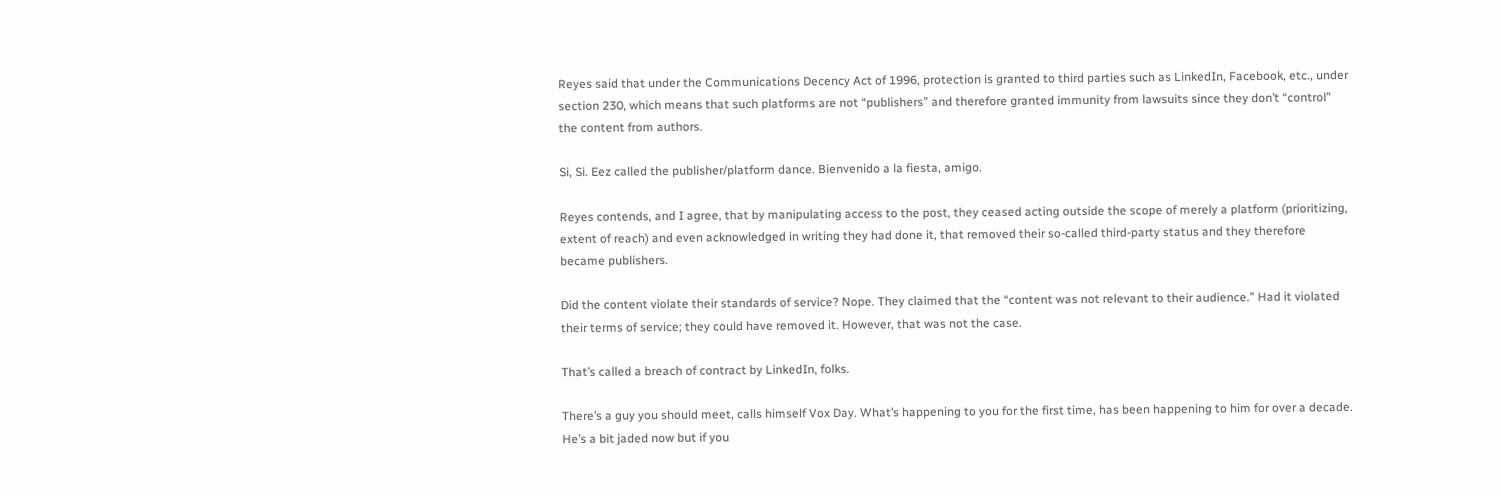Reyes said that under the Communications Decency Act of 1996, protection is granted to third parties such as LinkedIn, Facebook, etc., under section 230, which means that such platforms are not “publishers” and therefore granted immunity from lawsuits since they don’t “control” the content from authors.

Si, Si. Eez called the publisher/platform dance. Bienvenido a la fiesta, amigo.

Reyes contends, and I agree, that by manipulating access to the post, they ceased acting outside the scope of merely a platform (prioritizing, extent of reach) and even acknowledged in writing they had done it, that removed their so-called third-party status and they therefore became publishers.

Did the content violate their standards of service? Nope. They claimed that the “content was not relevant to their audience.” Had it violated their terms of service; they could have removed it. However, that was not the case.

That’s called a breach of contract by LinkedIn, folks.

There’s a guy you should meet, calls himself Vox Day. What’s happening to you for the first time, has been happening to him for over a decade. He’s a bit jaded now but if you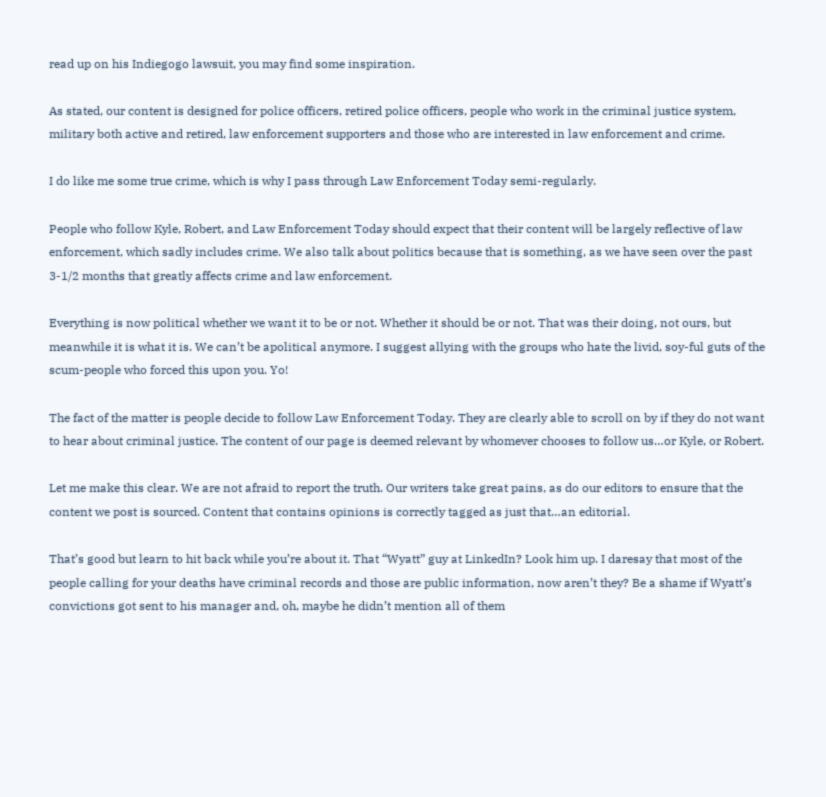read up on his Indiegogo lawsuit, you may find some inspiration.

As stated, our content is designed for police officers, retired police officers, people who work in the criminal justice system, military both active and retired, law enforcement supporters and those who are interested in law enforcement and crime.

I do like me some true crime, which is why I pass through Law Enforcement Today semi-regularly.

People who follow Kyle, Robert, and Law Enforcement Today should expect that their content will be largely reflective of law enforcement, which sadly includes crime. We also talk about politics because that is something, as we have seen over the past 3-1/2 months that greatly affects crime and law enforcement.

Everything is now political whether we want it to be or not. Whether it should be or not. That was their doing, not ours, but meanwhile it is what it is. We can’t be apolitical anymore. I suggest allying with the groups who hate the livid, soy-ful guts of the scum-people who forced this upon you. Yo!

The fact of the matter is people decide to follow Law Enforcement Today. They are clearly able to scroll on by if they do not want to hear about criminal justice. The content of our page is deemed relevant by whomever chooses to follow us…or Kyle, or Robert.

Let me make this clear. We are not afraid to report the truth. Our writers take great pains, as do our editors to ensure that the content we post is sourced. Content that contains opinions is correctly tagged as just that…an editorial.

That’s good but learn to hit back while you’re about it. That “Wyatt” guy at LinkedIn? Look him up. I daresay that most of the people calling for your deaths have criminal records and those are public information, now aren’t they? Be a shame if Wyatt’s convictions got sent to his manager and, oh, maybe he didn’t mention all of them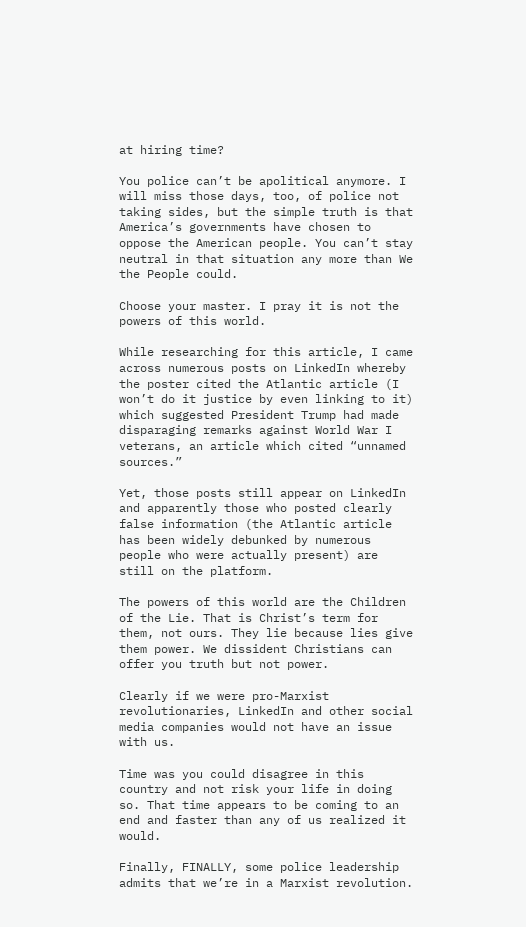at hiring time?

You police can’t be apolitical anymore. I will miss those days, too, of police not taking sides, but the simple truth is that America’s governments have chosen to oppose the American people. You can’t stay neutral in that situation any more than We the People could.

Choose your master. I pray it is not the powers of this world.

While researching for this article, I came across numerous posts on LinkedIn whereby the poster cited the Atlantic article (I won’t do it justice by even linking to it) which suggested President Trump had made disparaging remarks against World War I veterans, an article which cited “unnamed sources.”

Yet, those posts still appear on LinkedIn and apparently those who posted clearly false information (the Atlantic article has been widely debunked by numerous people who were actually present) are still on the platform.

The powers of this world are the Children of the Lie. That is Christ’s term for them, not ours. They lie because lies give them power. We dissident Christians can offer you truth but not power.

Clearly if we were pro-Marxist revolutionaries, LinkedIn and other social media companies would not have an issue with us.

Time was you could disagree in this country and not risk your life in doing so. That time appears to be coming to an end and faster than any of us realized it would.

Finally, FINALLY, some police leadership admits that we’re in a Marxist revolution.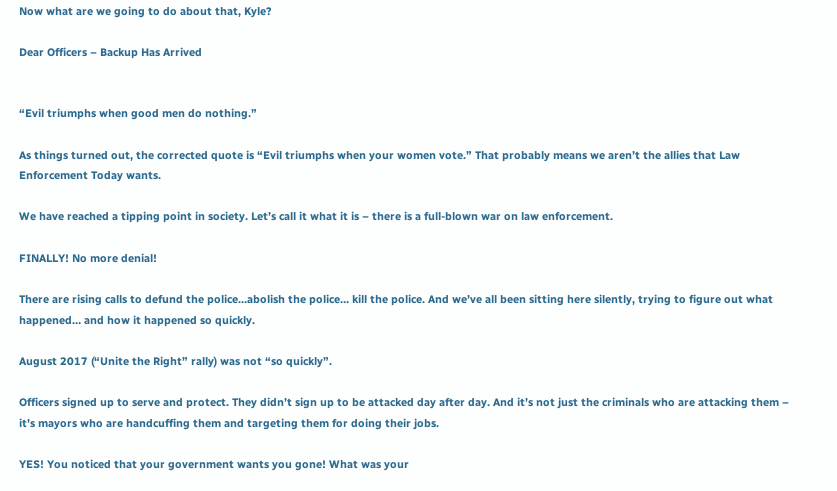Now what are we going to do about that, Kyle?

Dear Officers – Backup Has Arrived


“Evil triumphs when good men do nothing.”

As things turned out, the corrected quote is “Evil triumphs when your women vote.” That probably means we aren’t the allies that Law Enforcement Today wants.

We have reached a tipping point in society. Let’s call it what it is – there is a full-blown war on law enforcement.

FINALLY! No more denial!

There are rising calls to defund the police…abolish the police… kill the police. And we’ve all been sitting here silently, trying to figure out what happened… and how it happened so quickly.

August 2017 (“Unite the Right” rally) was not “so quickly”.

Officers signed up to serve and protect. They didn’t sign up to be attacked day after day. And it’s not just the criminals who are attacking them – it’s mayors who are handcuffing them and targeting them for doing their jobs.

YES! You noticed that your government wants you gone! What was your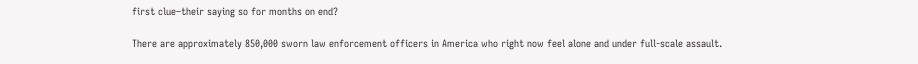first clue–their saying so for months on end?

There are approximately 850,000 sworn law enforcement officers in America who right now feel alone and under full-scale assault.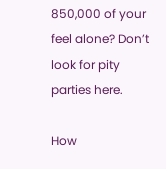850,000 of your feel alone? Don’t look for pity parties here.

How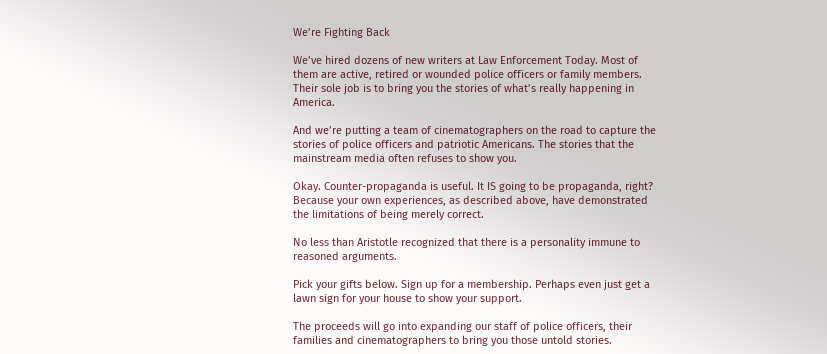We’re Fighting Back

We’ve hired dozens of new writers at Law Enforcement Today. Most of them are active, retired or wounded police officers or family members. Their sole job is to bring you the stories of what’s really happening in America.

And we’re putting a team of cinematographers on the road to capture the stories of police officers and patriotic Americans. The stories that the mainstream media often refuses to show you.

Okay. Counter-propaganda is useful. It IS going to be propaganda, right? Because your own experiences, as described above, have demonstrated the limitations of being merely correct.

No less than Aristotle recognized that there is a personality immune to reasoned arguments.

Pick your gifts below. Sign up for a membership. Perhaps even just get a lawn sign for your house to show your support.

The proceeds will go into expanding our staff of police officers, their families and cinematographers to bring you those untold stories.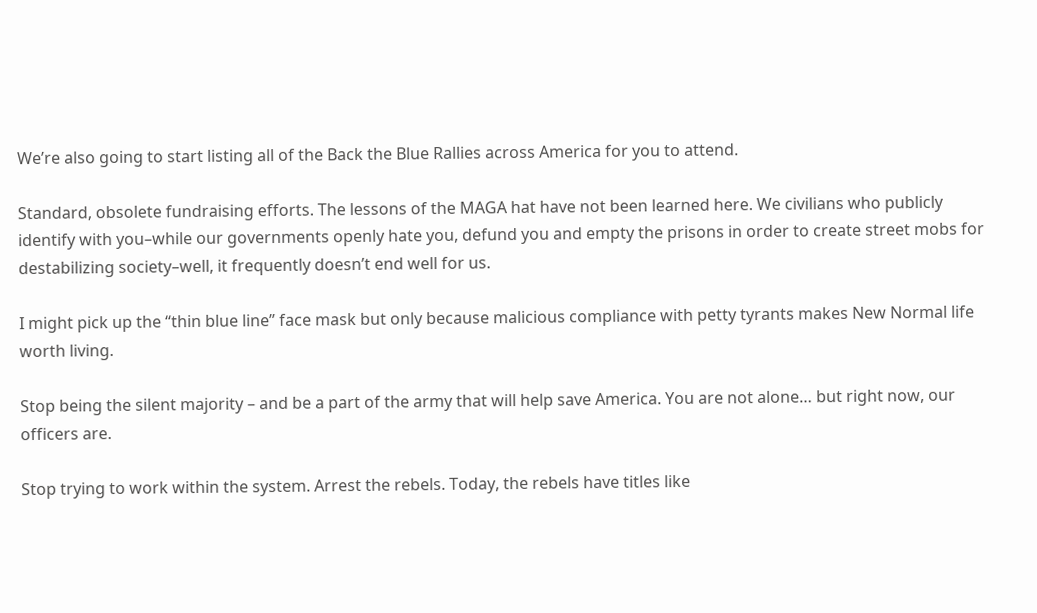We’re also going to start listing all of the Back the Blue Rallies across America for you to attend.

Standard, obsolete fundraising efforts. The lessons of the MAGA hat have not been learned here. We civilians who publicly identify with you–while our governments openly hate you, defund you and empty the prisons in order to create street mobs for destabilizing society–well, it frequently doesn’t end well for us.

I might pick up the “thin blue line” face mask but only because malicious compliance with petty tyrants makes New Normal life worth living.

Stop being the silent majority – and be a part of the army that will help save America. You are not alone… but right now, our officers are.

Stop trying to work within the system. Arrest the rebels. Today, the rebels have titles like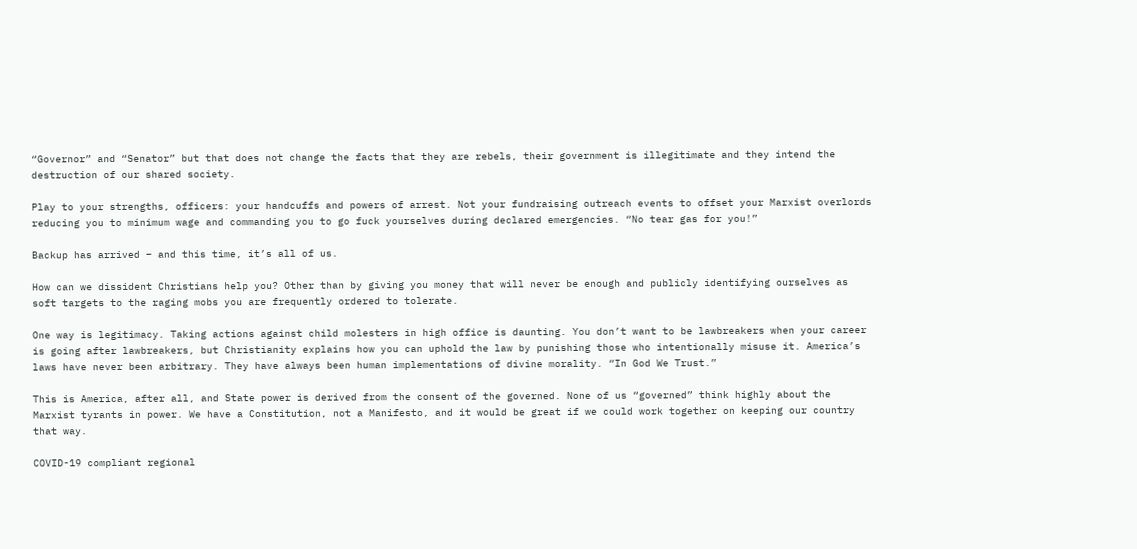“Governor” and “Senator” but that does not change the facts that they are rebels, their government is illegitimate and they intend the destruction of our shared society.

Play to your strengths, officers: your handcuffs and powers of arrest. Not your fundraising outreach events to offset your Marxist overlords reducing you to minimum wage and commanding you to go fuck yourselves during declared emergencies. “No tear gas for you!”

Backup has arrived – and this time, it’s all of us.

How can we dissident Christians help you? Other than by giving you money that will never be enough and publicly identifying ourselves as soft targets to the raging mobs you are frequently ordered to tolerate.

One way is legitimacy. Taking actions against child molesters in high office is daunting. You don’t want to be lawbreakers when your career is going after lawbreakers, but Christianity explains how you can uphold the law by punishing those who intentionally misuse it. America’s laws have never been arbitrary. They have always been human implementations of divine morality. “In God We Trust.”

This is America, after all, and State power is derived from the consent of the governed. None of us “governed” think highly about the Marxist tyrants in power. We have a Constitution, not a Manifesto, and it would be great if we could work together on keeping our country that way.

COVID-19 compliant regional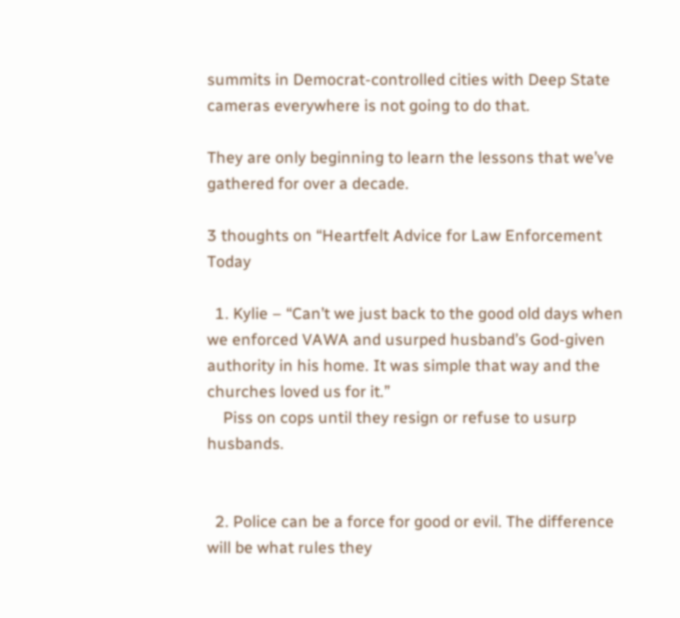summits in Democrat-controlled cities with Deep State cameras everywhere is not going to do that.

They are only beginning to learn the lessons that we’ve gathered for over a decade.

3 thoughts on “Heartfelt Advice for Law Enforcement Today

  1. Kylie – “Can’t we just back to the good old days when we enforced VAWA and usurped husband’s God-given authority in his home. It was simple that way and the churches loved us for it.”
    Piss on cops until they resign or refuse to usurp husbands.


  2. Police can be a force for good or evil. The difference will be what rules they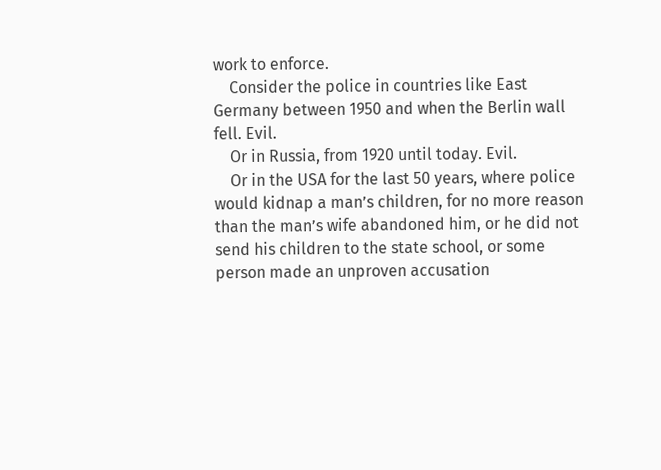work to enforce.
    Consider the police in countries like East Germany between 1950 and when the Berlin wall fell. Evil.
    Or in Russia, from 1920 until today. Evil.
    Or in the USA for the last 50 years, where police would kidnap a man’s children, for no more reason than the man’s wife abandoned him, or he did not send his children to the state school, or some person made an unproven accusation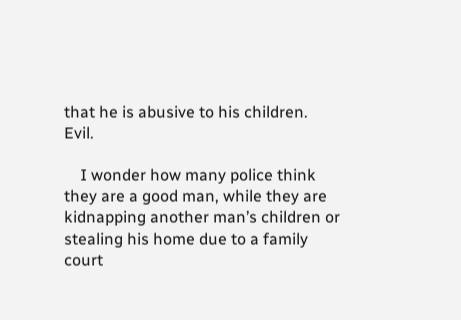that he is abusive to his children. Evil.

    I wonder how many police think they are a good man, while they are kidnapping another man’s children or stealing his home due to a family court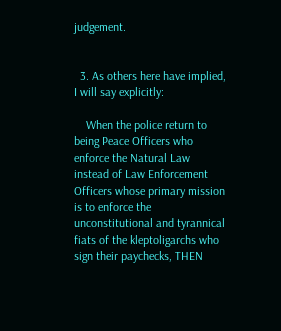judgement.


  3. As others here have implied, I will say explicitly:

    When the police return to being Peace Officers who enforce the Natural Law instead of Law Enforcement Officers whose primary mission is to enforce the unconstitutional and tyrannical fiats of the kleptoligarchs who sign their paychecks, THEN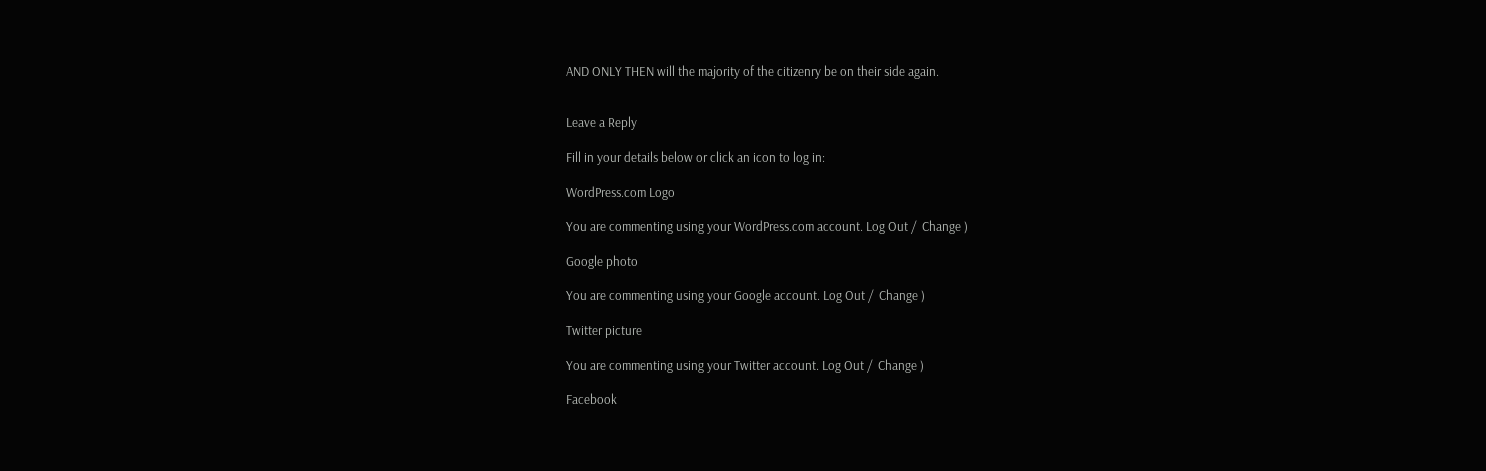AND ONLY THEN will the majority of the citizenry be on their side again.


Leave a Reply

Fill in your details below or click an icon to log in:

WordPress.com Logo

You are commenting using your WordPress.com account. Log Out /  Change )

Google photo

You are commenting using your Google account. Log Out /  Change )

Twitter picture

You are commenting using your Twitter account. Log Out /  Change )

Facebook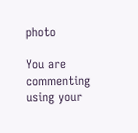photo

You are commenting using your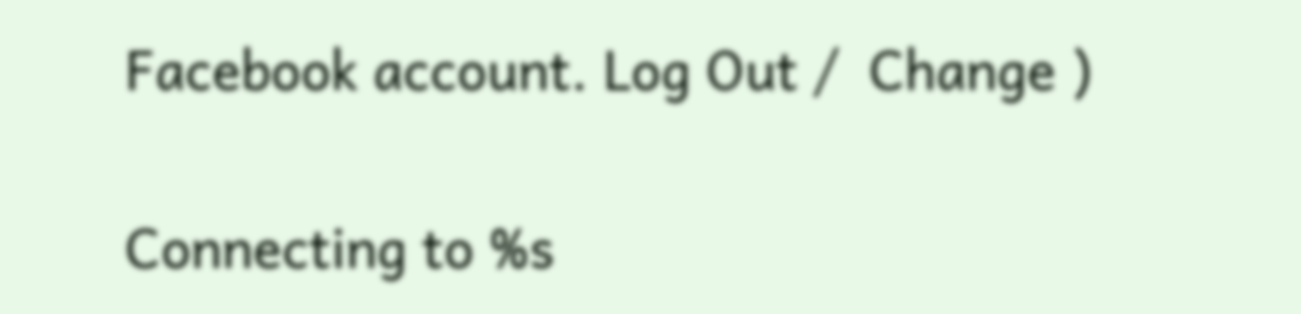Facebook account. Log Out /  Change )

Connecting to %s